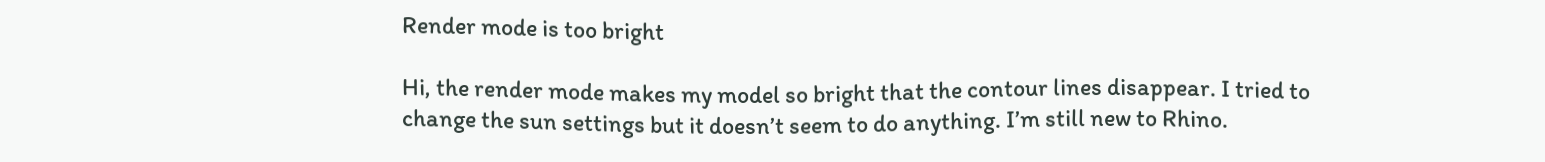Render mode is too bright

Hi, the render mode makes my model so bright that the contour lines disappear. I tried to change the sun settings but it doesn’t seem to do anything. I’m still new to Rhino.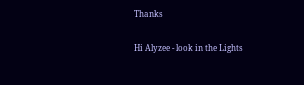Thanks

Hi Alyzee - look in the Lights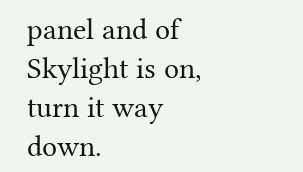panel and of Skylight is on, turn it way down.